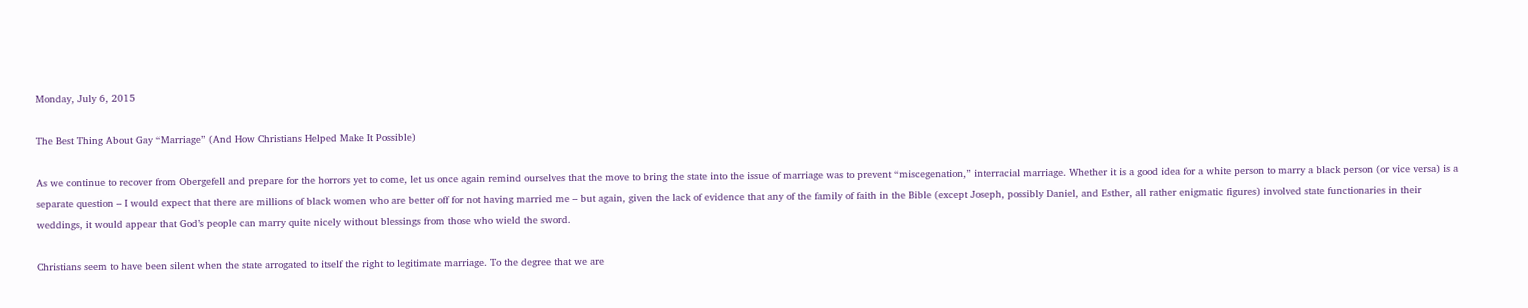Monday, July 6, 2015

The Best Thing About Gay “Marriage” (And How Christians Helped Make It Possible)

As we continue to recover from Obergefell and prepare for the horrors yet to come, let us once again remind ourselves that the move to bring the state into the issue of marriage was to prevent “miscegenation,” interracial marriage. Whether it is a good idea for a white person to marry a black person (or vice versa) is a separate question – I would expect that there are millions of black women who are better off for not having married me – but again, given the lack of evidence that any of the family of faith in the Bible (except Joseph, possibly Daniel, and Esther, all rather enigmatic figures) involved state functionaries in their weddings, it would appear that God’s people can marry quite nicely without blessings from those who wield the sword.

Christians seem to have been silent when the state arrogated to itself the right to legitimate marriage. To the degree that we are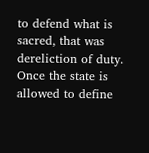to defend what is sacred, that was dereliction of duty. Once the state is allowed to define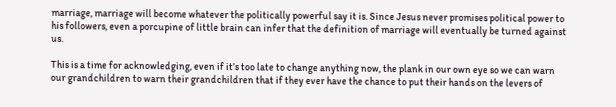marriage, marriage will become whatever the politically powerful say it is. Since Jesus never promises political power to his followers, even a porcupine of little brain can infer that the definition of marriage will eventually be turned against us.

This is a time for acknowledging, even if it’s too late to change anything now, the plank in our own eye so we can warn our grandchildren to warn their grandchildren that if they ever have the chance to put their hands on the levers of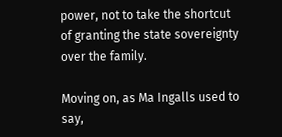power, not to take the shortcut of granting the state sovereignty over the family.

Moving on, as Ma Ingalls used to say,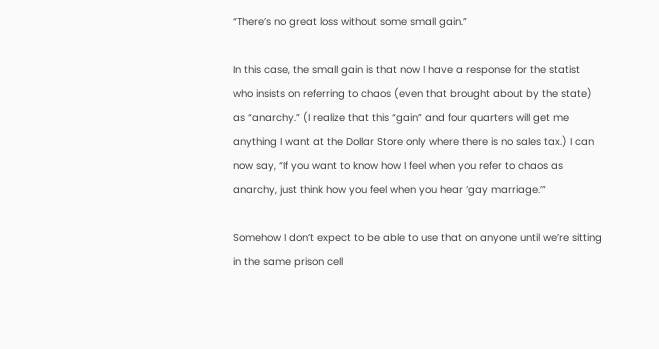“There’s no great loss without some small gain.”

In this case, the small gain is that now I have a response for the statist who insists on referring to chaos (even that brought about by the state) as “anarchy.” (I realize that this “gain” and four quarters will get me anything I want at the Dollar Store only where there is no sales tax.) I can now say, “If you want to know how I feel when you refer to chaos as anarchy, just think how you feel when you hear ‘gay marriage.’”

Somehow I don’t expect to be able to use that on anyone until we’re sitting in the same prison cell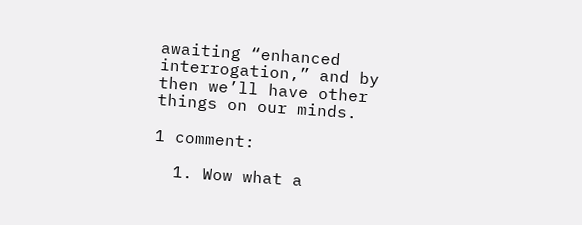awaiting “enhanced interrogation,” and by then we’ll have other things on our minds.

1 comment:

  1. Wow what a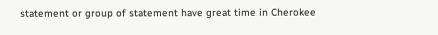statement or group of statement have great time in Cherokee